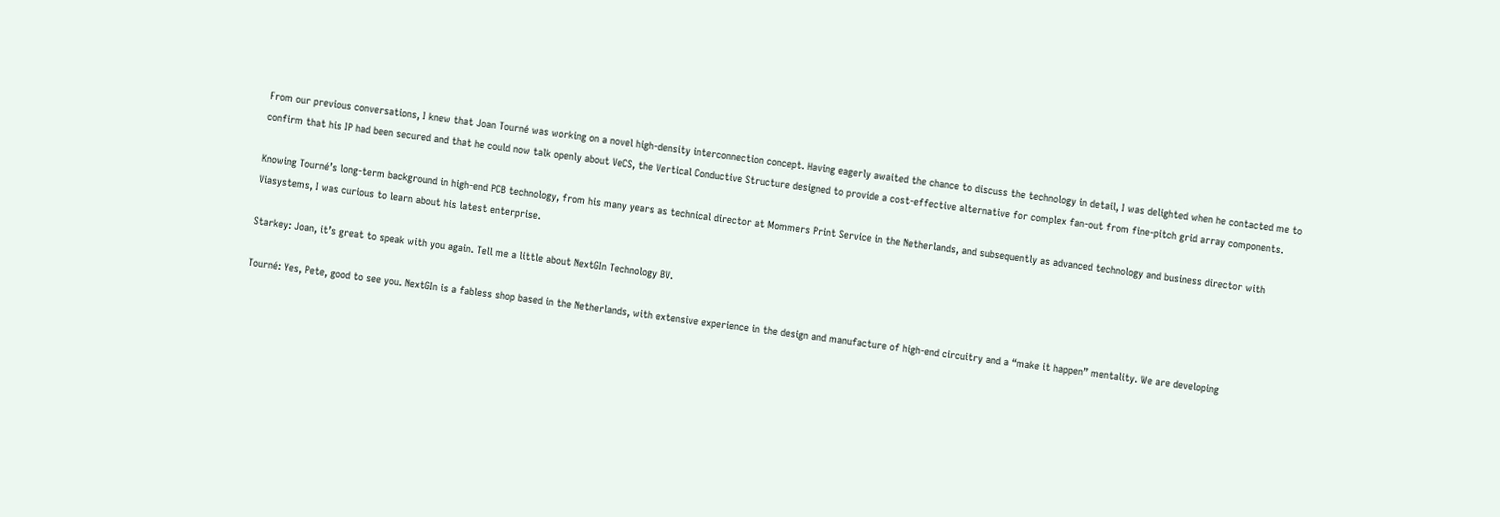From our previous conversations, I knew that Joan Tourné was working on a novel high-density interconnection concept. Having eagerly awaited the chance to discuss the technology in detail, I was delighted when he contacted me to confirm that his IP had been secured and that he could now talk openly about VeCS, the Vertical Conductive Structure designed to provide a cost-effective alternative for complex fan-out from fine-pitch grid array components.

Knowing Tourné’s long-term background in high-end PCB technology, from his many years as technical director at Mommers Print Service in the Netherlands, and subsequently as advanced technology and business director with Viasystems, I was curious to learn about his latest enterprise.

Starkey: Joan, it’s great to speak with you again. Tell me a little about NextGIn Technology BV.

Tourné: Yes, Pete, good to see you. NextGIn is a fabless shop based in the Netherlands, with extensive experience in the design and manufacture of high-end circuitry and a “make it happen” mentality. We are developing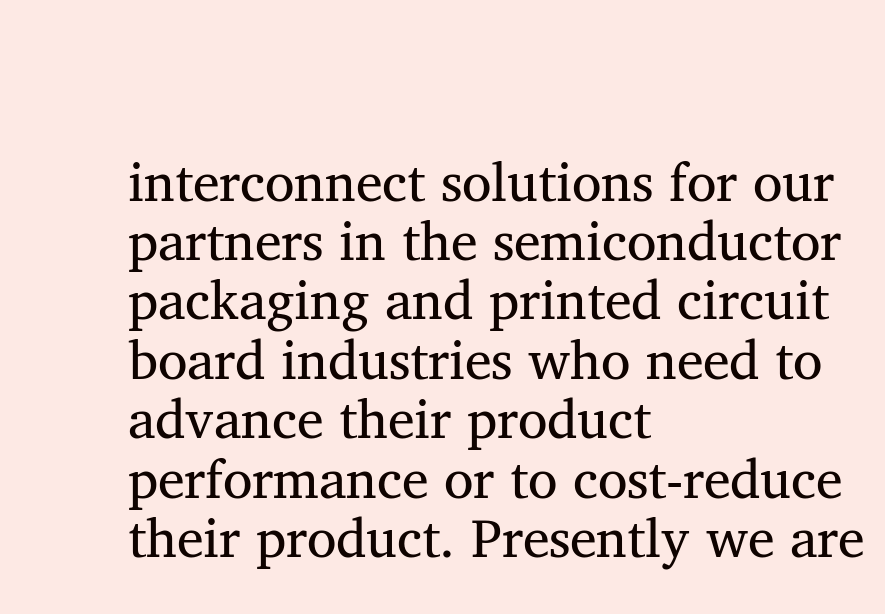interconnect solutions for our partners in the semiconductor packaging and printed circuit board industries who need to advance their product performance or to cost-reduce their product. Presently we are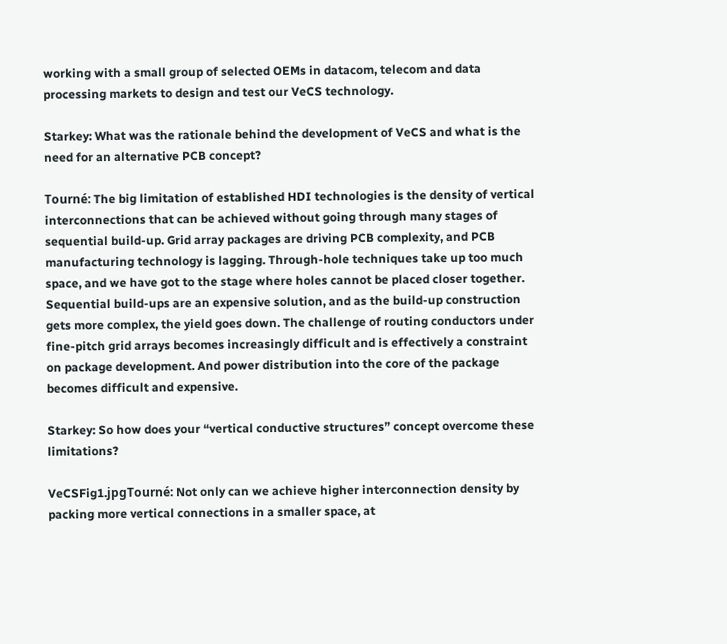working with a small group of selected OEMs in datacom, telecom and data processing markets to design and test our VeCS technology.

Starkey: What was the rationale behind the development of VeCS and what is the need for an alternative PCB concept?

Tourné: The big limitation of established HDI technologies is the density of vertical interconnections that can be achieved without going through many stages of sequential build-up. Grid array packages are driving PCB complexity, and PCB manufacturing technology is lagging. Through-hole techniques take up too much space, and we have got to the stage where holes cannot be placed closer together. Sequential build-ups are an expensive solution, and as the build-up construction gets more complex, the yield goes down. The challenge of routing conductors under fine-pitch grid arrays becomes increasingly difficult and is effectively a constraint on package development. And power distribution into the core of the package becomes difficult and expensive.

Starkey: So how does your “vertical conductive structures” concept overcome these limitations?

VeCSFig1.jpgTourné: Not only can we achieve higher interconnection density by packing more vertical connections in a smaller space, at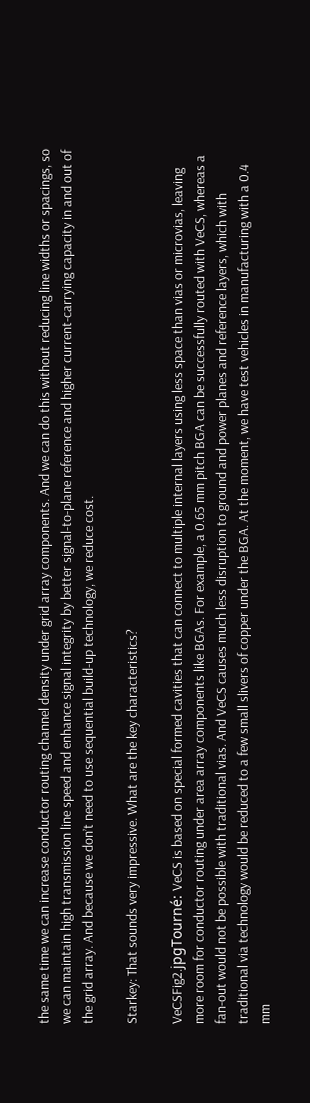the same time we can increase conductor routing channel density under grid array components. And we can do this without reducing line widths or spacings, so we can maintain high transmission line speed and enhance signal integrity by better signal-to-plane reference and higher current-carrying capacity in and out of the grid array. And because we don’t need to use sequential build-up technology, we reduce cost.

Starkey: That sounds very impressive. What are the key characteristics?

VeCSFig2.jpgTourné: VeCS is based on special formed cavities that can connect to multiple internal layers using less space than vias or microvias, leaving more room for conductor routing under area array components like BGAs. For example, a 0.65 mm pitch BGA can be successfully routed with VeCS, whereas a fan-out would not be possible with traditional vias. And VeCS causes much less disruption to ground and power planes and reference layers, which with traditional via technology would be reduced to a few small slivers of copper under the BGA. At the moment, we have test vehicles in manufacturing with a 0.4 mm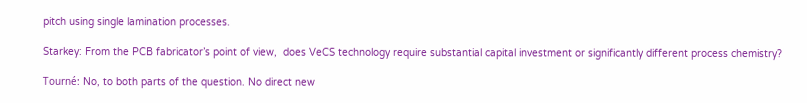pitch using single lamination processes.

Starkey: From the PCB fabricator’s point of view,  does VeCS technology require substantial capital investment or significantly different process chemistry?

Tourné: No, to both parts of the question. No direct new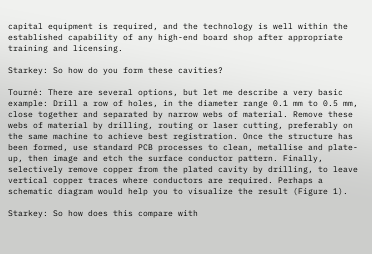capital equipment is required, and the technology is well within the established capability of any high-end board shop after appropriate training and licensing.

Starkey: So how do you form these cavities?

Tourné: There are several options, but let me describe a very basic example: Drill a row of holes, in the diameter range 0.1 mm to 0.5 mm, close together and separated by narrow webs of material. Remove these webs of material by drilling, routing or laser cutting, preferably on the same machine to achieve best registration. Once the structure has been formed, use standard PCB processes to clean, metallise and plate-up, then image and etch the surface conductor pattern. Finally, selectively remove copper from the plated cavity by drilling, to leave vertical copper traces where conductors are required. Perhaps a schematic diagram would help you to visualize the result (Figure 1).

Starkey: So how does this compare with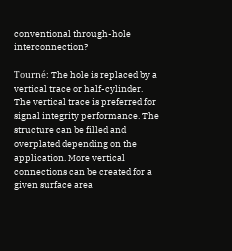conventional through-hole interconnection?

Tourné: The hole is replaced by a vertical trace or half-cylinder. The vertical trace is preferred for signal integrity performance. The structure can be filled and overplated depending on the application. More vertical connections can be created for a given surface area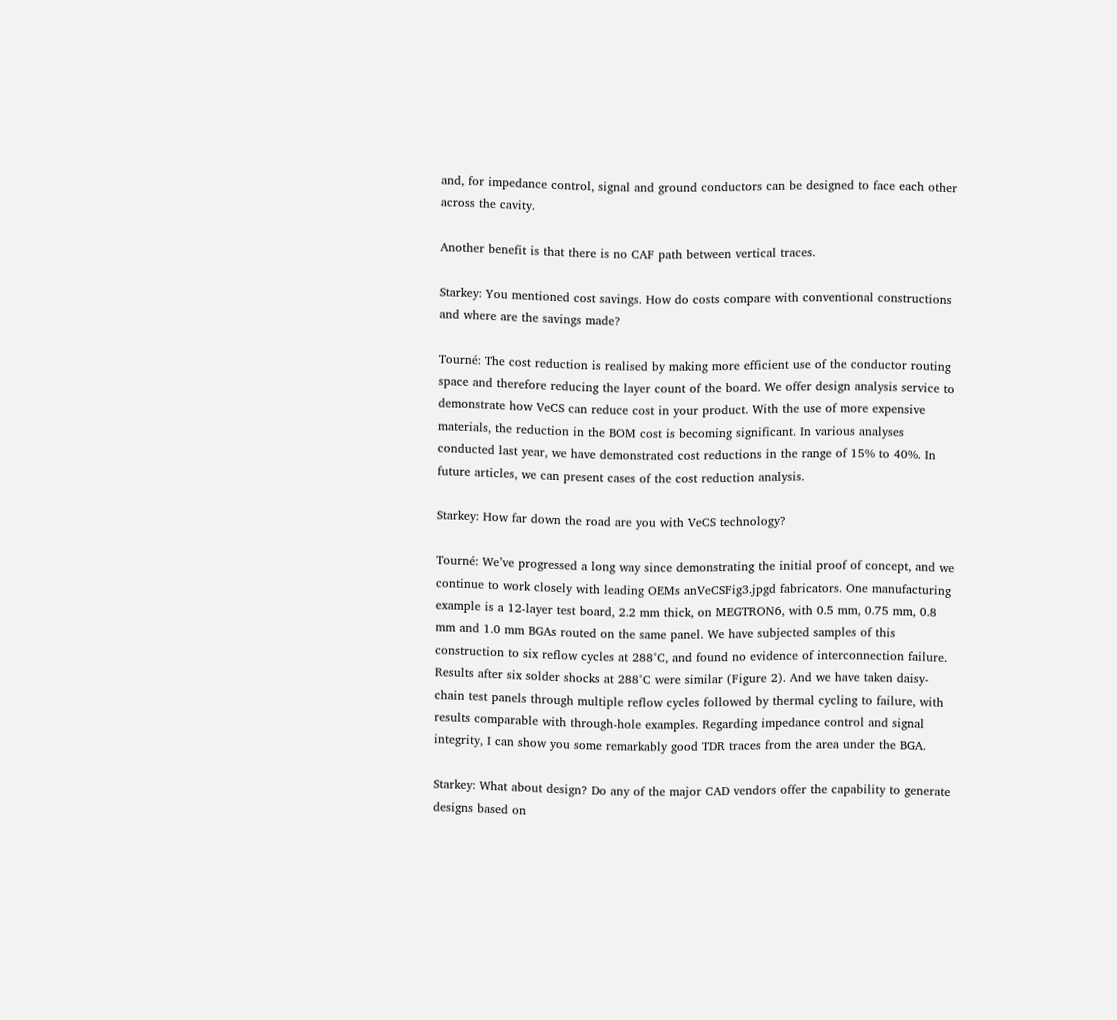and, for impedance control, signal and ground conductors can be designed to face each other across the cavity.

Another benefit is that there is no CAF path between vertical traces.

Starkey: You mentioned cost savings. How do costs compare with conventional constructions and where are the savings made?

Tourné: The cost reduction is realised by making more efficient use of the conductor routing space and therefore reducing the layer count of the board. We offer design analysis service to demonstrate how VeCS can reduce cost in your product. With the use of more expensive materials, the reduction in the BOM cost is becoming significant. In various analyses conducted last year, we have demonstrated cost reductions in the range of 15% to 40%. In future articles, we can present cases of the cost reduction analysis.

Starkey: How far down the road are you with VeCS technology?

Tourné: We’ve progressed a long way since demonstrating the initial proof of concept, and we continue to work closely with leading OEMs anVeCSFig3.jpgd fabricators. One manufacturing example is a 12-layer test board, 2.2 mm thick, on MEGTRON6, with 0.5 mm, 0.75 mm, 0.8 mm and 1.0 mm BGAs routed on the same panel. We have subjected samples of this construction to six reflow cycles at 288°C, and found no evidence of interconnection failure. Results after six solder shocks at 288°C were similar (Figure 2). And we have taken daisy-chain test panels through multiple reflow cycles followed by thermal cycling to failure, with results comparable with through-hole examples. Regarding impedance control and signal integrity, I can show you some remarkably good TDR traces from the area under the BGA.

Starkey: What about design? Do any of the major CAD vendors offer the capability to generate designs based on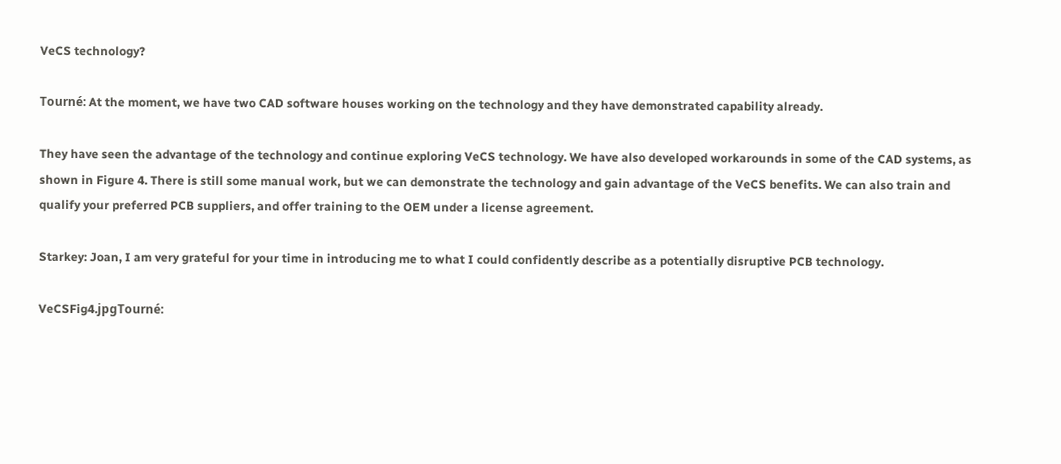VeCS technology?

Tourné: At the moment, we have two CAD software houses working on the technology and they have demonstrated capability already.

They have seen the advantage of the technology and continue exploring VeCS technology. We have also developed workarounds in some of the CAD systems, as shown in Figure 4. There is still some manual work, but we can demonstrate the technology and gain advantage of the VeCS benefits. We can also train and qualify your preferred PCB suppliers, and offer training to the OEM under a license agreement.

Starkey: Joan, I am very grateful for your time in introducing me to what I could confidently describe as a potentially disruptive PCB technology.

VeCSFig4.jpgTourné: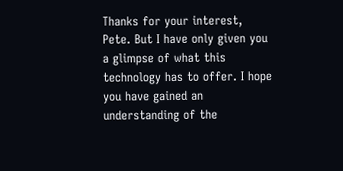Thanks for your interest, Pete. But I have only given you a glimpse of what this technology has to offer. I hope you have gained an understanding of the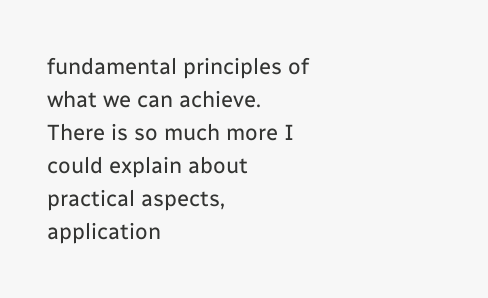fundamental principles of what we can achieve. There is so much more I could explain about practical aspects, application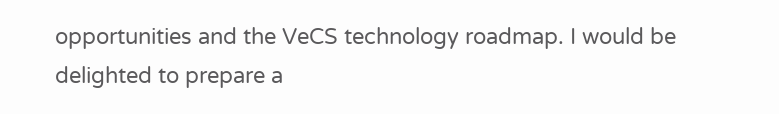opportunities and the VeCS technology roadmap. I would be delighted to prepare a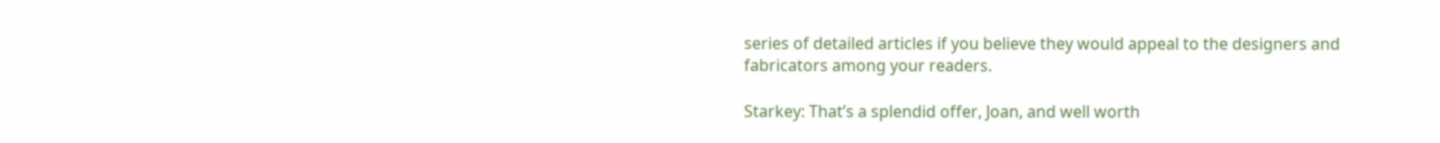series of detailed articles if you believe they would appeal to the designers and fabricators among your readers.

Starkey: That’s a splendid offer, Joan, and well worth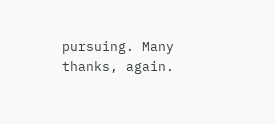pursuing. Many thanks, again.